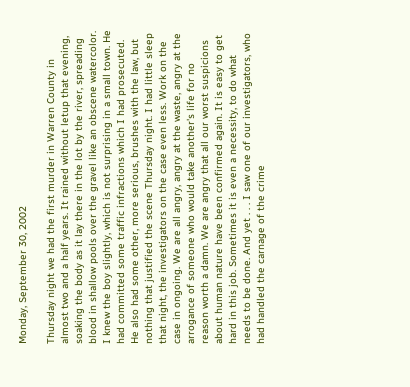Monday, September 30, 2002

Thursday night we had the first murder in Warren County in almost two and a half years. It rained without letup that evening, soaking the body as it lay there in the lot by the river, spreading blood in shallow pools over the gravel like an obscene watercolor. I knew the boy slightly, which is not surprising in a small town. He had committed some traffic infractions which I had prosecuted. He also had some other, more serious, brushes with the law, but nothing that justified the scene Thursday night. I had little sleep that night, the investigators on the case even less. Work on the case in ongoing. We are all angry, angry at the waste, angry at the arrogance of someone who would take another's life for no reason worth a damn. We are angry that all our worst suspicions about human nature have been confirmed again. It is easy to get hard in this job. Sometimes it is even a necessity, to do what needs to be done. And yet . . . I saw one of our investigators, who had handled the carnage of the crime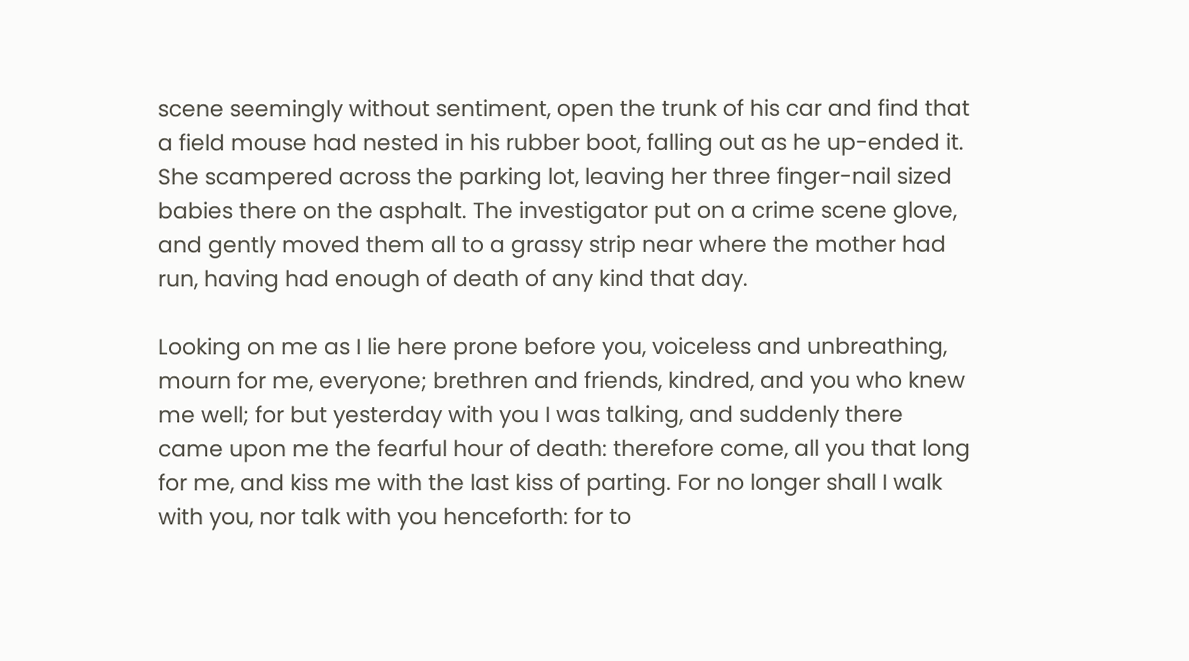scene seemingly without sentiment, open the trunk of his car and find that a field mouse had nested in his rubber boot, falling out as he up-ended it. She scampered across the parking lot, leaving her three finger-nail sized babies there on the asphalt. The investigator put on a crime scene glove, and gently moved them all to a grassy strip near where the mother had run, having had enough of death of any kind that day.

Looking on me as I lie here prone before you, voiceless and unbreathing, mourn for me, everyone; brethren and friends, kindred, and you who knew me well; for but yesterday with you I was talking, and suddenly there came upon me the fearful hour of death: therefore come, all you that long for me, and kiss me with the last kiss of parting. For no longer shall I walk with you, nor talk with you henceforth: for to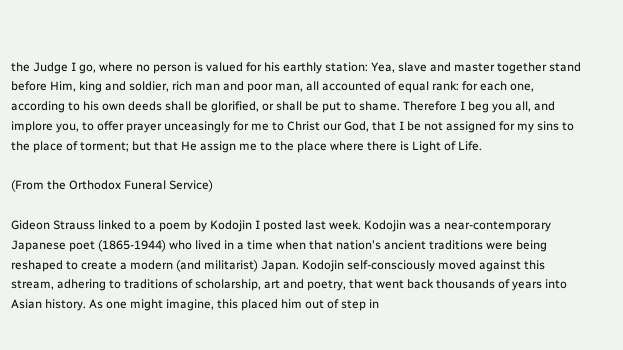the Judge I go, where no person is valued for his earthly station: Yea, slave and master together stand before Him, king and soldier, rich man and poor man, all accounted of equal rank: for each one, according to his own deeds shall be glorified, or shall be put to shame. Therefore I beg you all, and implore you, to offer prayer unceasingly for me to Christ our God, that I be not assigned for my sins to the place of torment; but that He assign me to the place where there is Light of Life.

(From the Orthodox Funeral Service)

Gideon Strauss linked to a poem by Kodojin I posted last week. Kodojin was a near-contemporary Japanese poet (1865-1944) who lived in a time when that nation's ancient traditions were being reshaped to create a modern (and militarist) Japan. Kodojin self-consciously moved against this stream, adhering to traditions of scholarship, art and poetry, that went back thousands of years into Asian history. As one might imagine, this placed him out of step in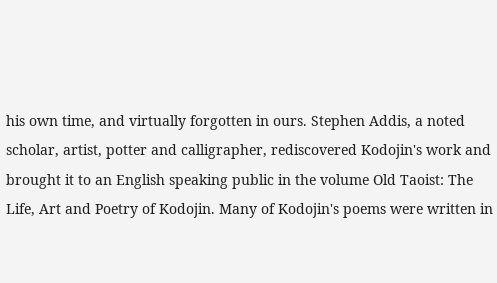his own time, and virtually forgotten in ours. Stephen Addis, a noted scholar, artist, potter and calligrapher, rediscovered Kodojin's work and brought it to an English speaking public in the volume Old Taoist: The Life, Art and Poetry of Kodojin. Many of Kodojin's poems were written in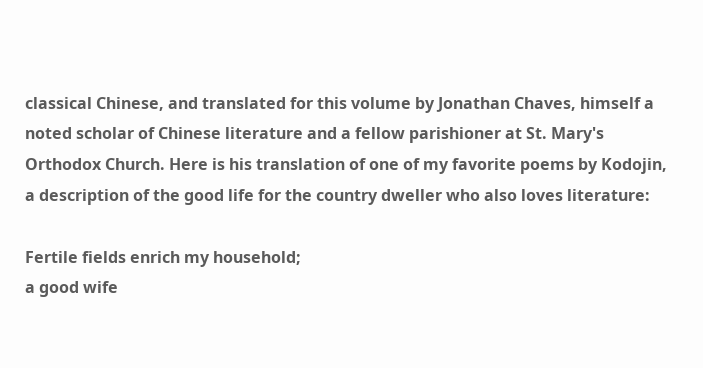classical Chinese, and translated for this volume by Jonathan Chaves, himself a noted scholar of Chinese literature and a fellow parishioner at St. Mary's Orthodox Church. Here is his translation of one of my favorite poems by Kodojin, a description of the good life for the country dweller who also loves literature:

Fertile fields enrich my household;
a good wife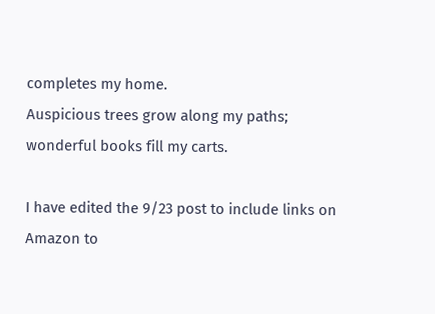completes my home.
Auspicious trees grow along my paths;
wonderful books fill my carts.

I have edited the 9/23 post to include links on Amazon to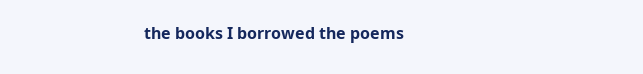the books I borrowed the poems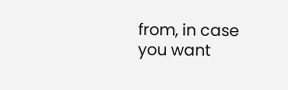from, in case you want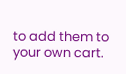to add them to your own cart.